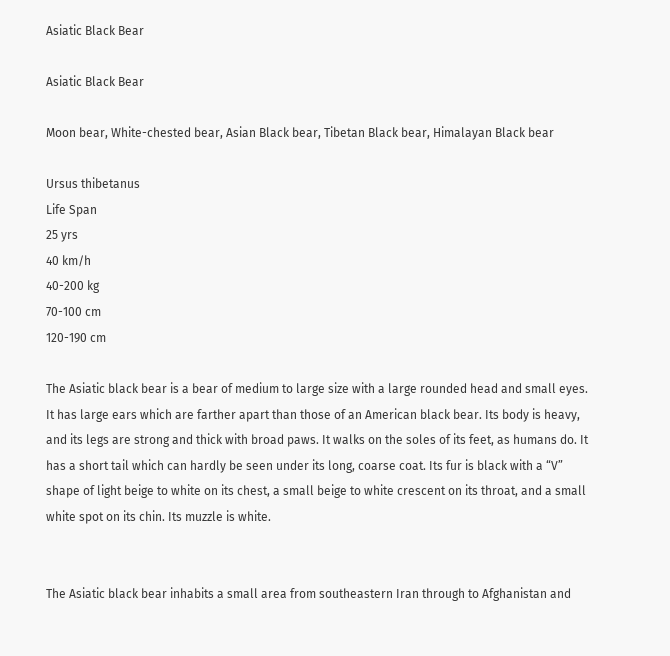Asiatic Black Bear

Asiatic Black Bear

Moon bear, White-chested bear, Asian Black bear, Tibetan Black bear, Himalayan Black bear

Ursus thibetanus
Life Span
25 yrs
40 km/h
40-200 kg
70-100 cm
120-190 cm

The Asiatic black bear is a bear of medium to large size with a large rounded head and small eyes. It has large ears which are farther apart than those of an American black bear. Its body is heavy, and its legs are strong and thick with broad paws. It walks on the soles of its feet, as humans do. It has a short tail which can hardly be seen under its long, coarse coat. Its fur is black with a “V” shape of light beige to white on its chest, a small beige to white crescent on its throat, and a small white spot on its chin. Its muzzle is white.


The Asiatic black bear inhabits a small area from southeastern Iran through to Afghanistan and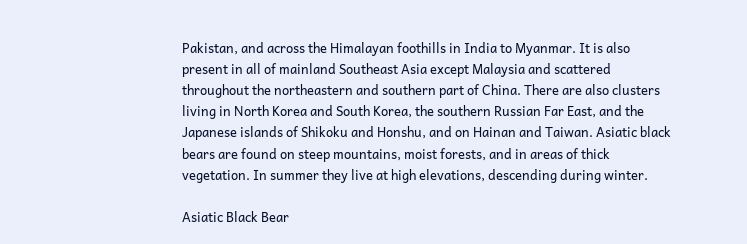Pakistan, and across the Himalayan foothills in India to Myanmar. It is also present in all of mainland Southeast Asia except Malaysia and scattered throughout the northeastern and southern part of China. There are also clusters living in North Korea and South Korea, the southern Russian Far East, and the Japanese islands of Shikoku and Honshu, and on Hainan and Taiwan. Asiatic black bears are found on steep mountains, moist forests, and in areas of thick vegetation. In summer they live at high elevations, descending during winter.

Asiatic Black Bear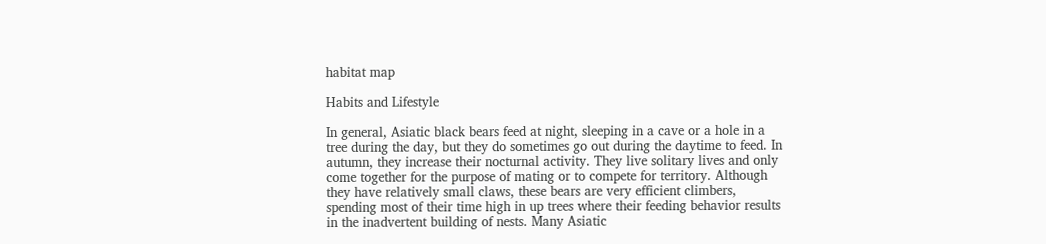habitat map

Habits and Lifestyle

In general, Asiatic black bears feed at night, sleeping in a cave or a hole in a tree during the day, but they do sometimes go out during the daytime to feed. In autumn, they increase their nocturnal activity. They live solitary lives and only come together for the purpose of mating or to compete for territory. Although they have relatively small claws, these bears are very efficient climbers, spending most of their time high in up trees where their feeding behavior results in the inadvertent building of nests. Many Asiatic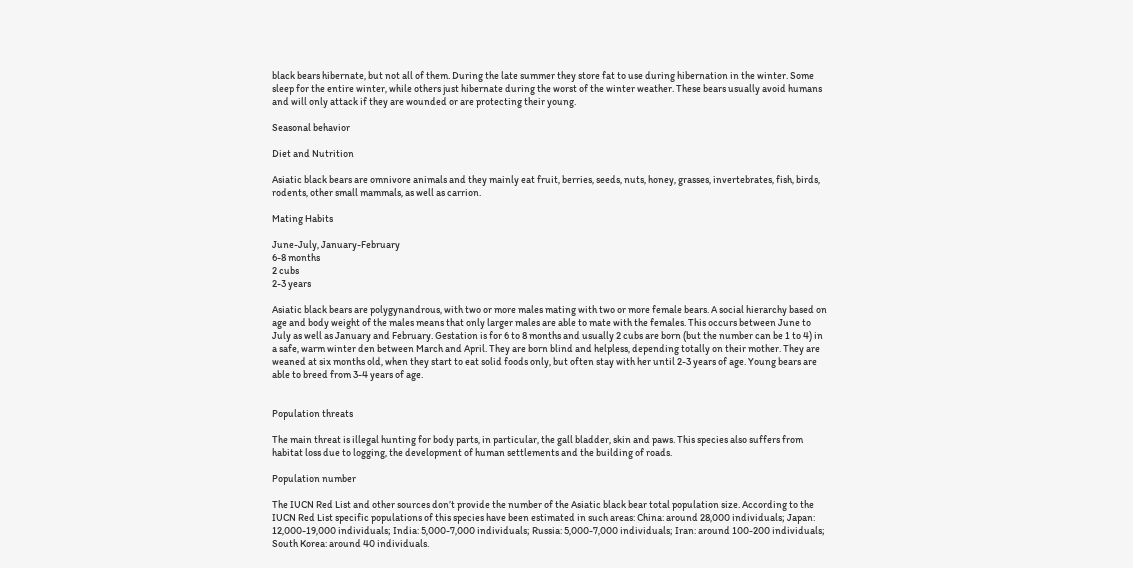black bears hibernate, but not all of them. During the late summer they store fat to use during hibernation in the winter. Some sleep for the entire winter, while others just hibernate during the worst of the winter weather. These bears usually avoid humans and will only attack if they are wounded or are protecting their young.

Seasonal behavior

Diet and Nutrition

Asiatic black bears are omnivore animals and they mainly eat fruit, berries, seeds, nuts, honey, grasses, invertebrates, fish, birds, rodents, other small mammals, as well as carrion.

Mating Habits

June-July, January-February
6-8 months
2 cubs
2-3 years

Asiatic black bears are polygynandrous, with two or more males mating with two or more female bears. A social hierarchy based on age and body weight of the males means that only larger males are able to mate with the females. This occurs between June to July as well as January and February. Gestation is for 6 to 8 months and usually 2 cubs are born (but the number can be 1 to 4) in a safe, warm winter den between March and April. They are born blind and helpless, depending totally on their mother. They are weaned at six months old, when they start to eat solid foods only, but often stay with her until 2-3 years of age. Young bears are able to breed from 3-4 years of age.


Population threats

The main threat is illegal hunting for body parts, in particular, the gall bladder, skin and paws. This species also suffers from habitat loss due to logging, the development of human settlements and the building of roads.

Population number

The IUCN Red List and other sources don’t provide the number of the Asiatic black bear total population size. According to the IUCN Red List specific populations of this species have been estimated in such areas: China: around 28,000 individuals; Japan: 12,000-19,000 individuals; India: 5,000-7,000 individuals; Russia: 5,000-7,000 individuals; Iran: around 100-200 individuals; South Korea: around 40 individuals.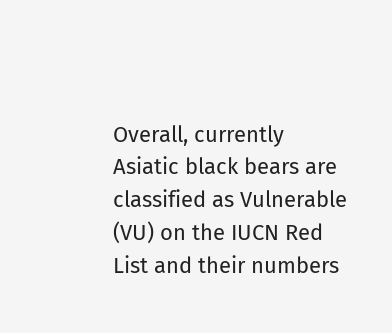Overall, currently Asiatic black bears are classified as Vulnerable (VU) on the IUCN Red List and their numbers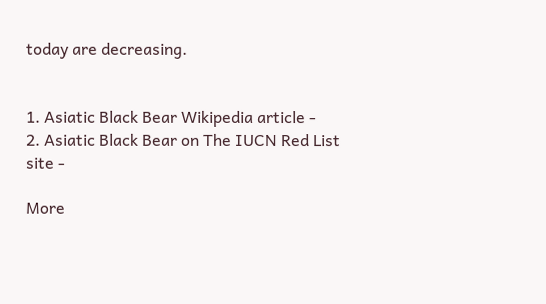today are decreasing.


1. Asiatic Black Bear Wikipedia article -
2. Asiatic Black Bear on The IUCN Red List site -

More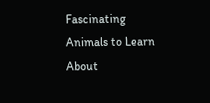Fascinating Animals to Learn About